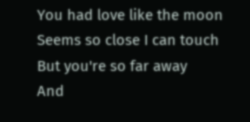You had love like the moon
Seems so close I can touch
But you're so far away
And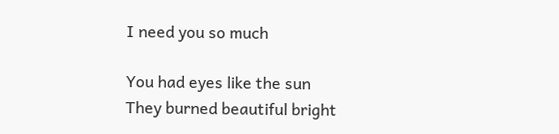I need you so much

You had eyes like the sun
They burned beautiful bright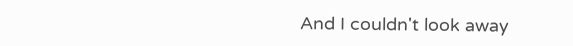And I couldn't look away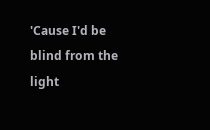'Cause I'd be blind from the light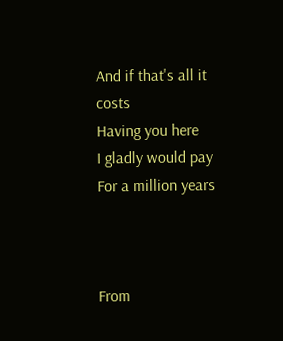And if that's all it costs
Having you here
I gladly would pay
For a million years



From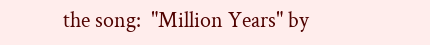the song:  "Million Years" by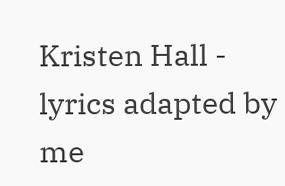Kristen Hall - lyrics adapted by me